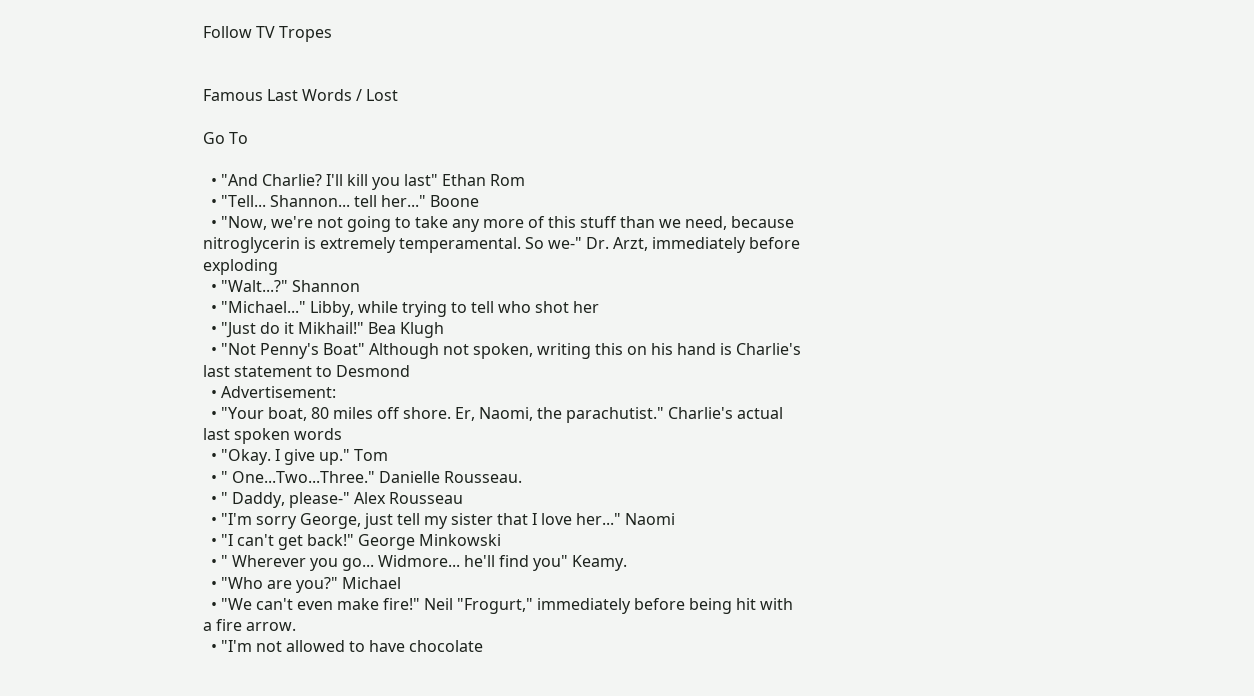Follow TV Tropes


Famous Last Words / Lost

Go To

  • "And Charlie? I'll kill you last" Ethan Rom
  • "Tell... Shannon... tell her..." Boone
  • "Now, we're not going to take any more of this stuff than we need, because nitroglycerin is extremely temperamental. So we-" Dr. Arzt, immediately before exploding
  • "Walt...?" Shannon
  • "Michael..." Libby, while trying to tell who shot her
  • "Just do it Mikhail!" Bea Klugh
  • "Not Penny's Boat" Although not spoken, writing this on his hand is Charlie's last statement to Desmond
  • Advertisement:
  • "Your boat, 80 miles off shore. Er, Naomi, the parachutist." Charlie's actual last spoken words
  • "Okay. I give up." Tom
  • " One...Two...Three." Danielle Rousseau.
  • " Daddy, please-" Alex Rousseau
  • "I'm sorry George, just tell my sister that I love her..." Naomi
  • "I can't get back!" George Minkowski
  • " Wherever you go... Widmore... he'll find you" Keamy.
  • "Who are you?" Michael
  • "We can't even make fire!" Neil "Frogurt," immediately before being hit with a fire arrow.
  • "I'm not allowed to have chocolate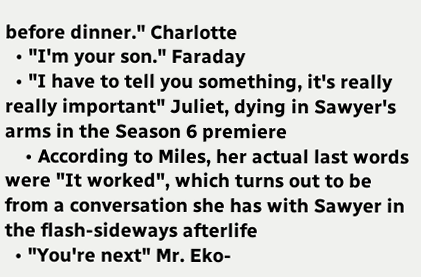before dinner." Charlotte
  • "I'm your son." Faraday
  • "I have to tell you something, it's really really important" Juliet, dying in Sawyer's arms in the Season 6 premiere
    • According to Miles, her actual last words were "It worked", which turns out to be from a conversation she has with Sawyer in the flash-sideways afterlife
  • "You're next" Mr. Eko-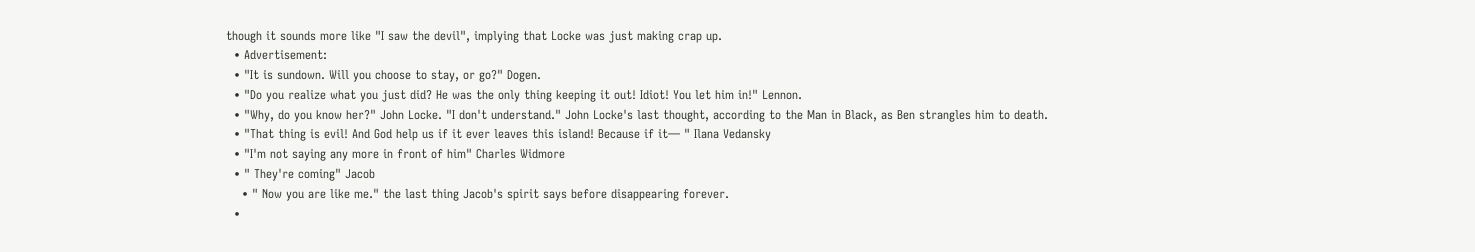though it sounds more like "I saw the devil", implying that Locke was just making crap up.
  • Advertisement:
  • "It is sundown. Will you choose to stay, or go?" Dogen.
  • "Do you realize what you just did? He was the only thing keeping it out! Idiot! You let him in!" Lennon.
  • "Why, do you know her?" John Locke. "I don't understand." John Locke's last thought, according to the Man in Black, as Ben strangles him to death.
  • "That thing is evil! And God help us if it ever leaves this island! Because if it— " Ilana Vedansky
  • "I'm not saying any more in front of him" Charles Widmore
  • " They're coming" Jacob
    • " Now you are like me." the last thing Jacob's spirit says before disappearing forever.
  •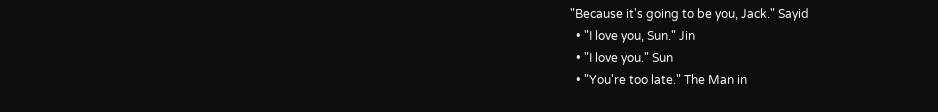"Because it's going to be you, Jack." Sayid
  • "I love you, Sun." Jin
  • "I love you." Sun
  • "You're too late." The Man in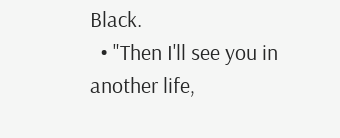Black.
  • "Then I'll see you in another life,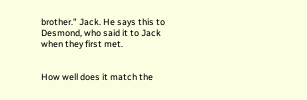brother." Jack. He says this to Desmond, who said it to Jack when they first met.


How well does it match the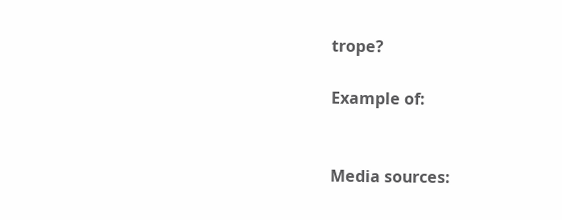trope?

Example of:


Media sources: